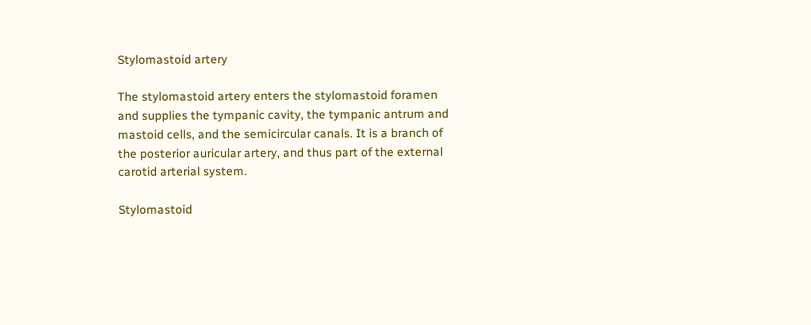Stylomastoid artery

The stylomastoid artery enters the stylomastoid foramen and supplies the tympanic cavity, the tympanic antrum and mastoid cells, and the semicircular canals. It is a branch of the posterior auricular artery, and thus part of the external carotid arterial system.

Stylomastoid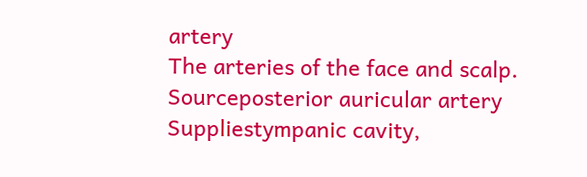artery
The arteries of the face and scalp.
Sourceposterior auricular artery
Suppliestympanic cavity,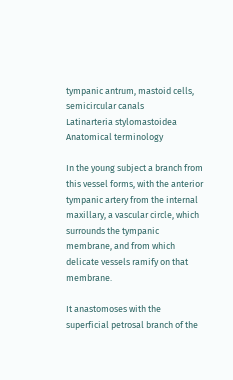tympanic antrum, mastoid cells, semicircular canals
Latinarteria stylomastoidea
Anatomical terminology

In the young subject a branch from this vessel forms, with the anterior tympanic artery from the internal maxillary, a vascular circle, which surrounds the tympanic membrane, and from which delicate vessels ramify on that membrane.

It anastomoses with the superficial petrosal branch of the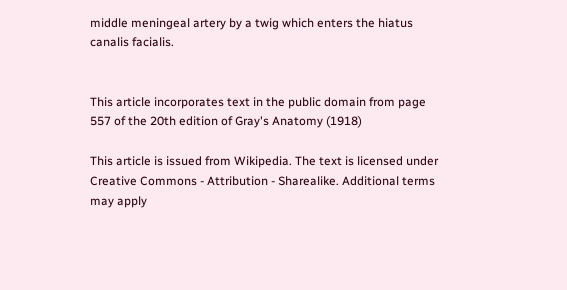middle meningeal artery by a twig which enters the hiatus canalis facialis.


This article incorporates text in the public domain from page 557 of the 20th edition of Gray's Anatomy (1918)

This article is issued from Wikipedia. The text is licensed under Creative Commons - Attribution - Sharealike. Additional terms may apply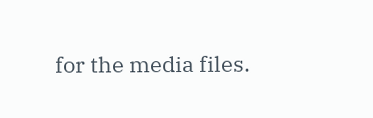for the media files.